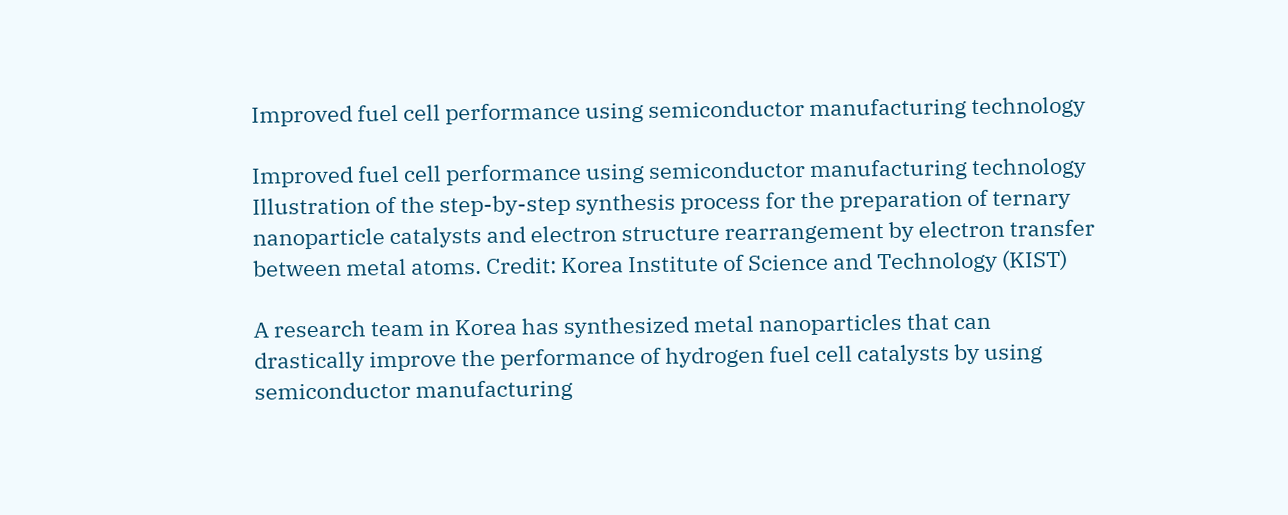Improved fuel cell performance using semiconductor manufacturing technology

Improved fuel cell performance using semiconductor manufacturing technology
Illustration of the step-by-step synthesis process for the preparation of ternary nanoparticle catalysts and electron structure rearrangement by electron transfer between metal atoms. Credit: Korea Institute of Science and Technology (KIST)

A research team in Korea has synthesized metal nanoparticles that can drastically improve the performance of hydrogen fuel cell catalysts by using semiconductor manufacturing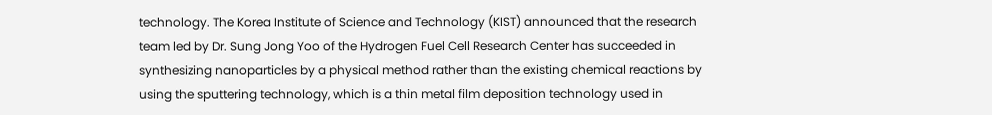technology. The Korea Institute of Science and Technology (KIST) announced that the research team led by Dr. Sung Jong Yoo of the Hydrogen Fuel Cell Research Center has succeeded in synthesizing nanoparticles by a physical method rather than the existing chemical reactions by using the sputtering technology, which is a thin metal film deposition technology used in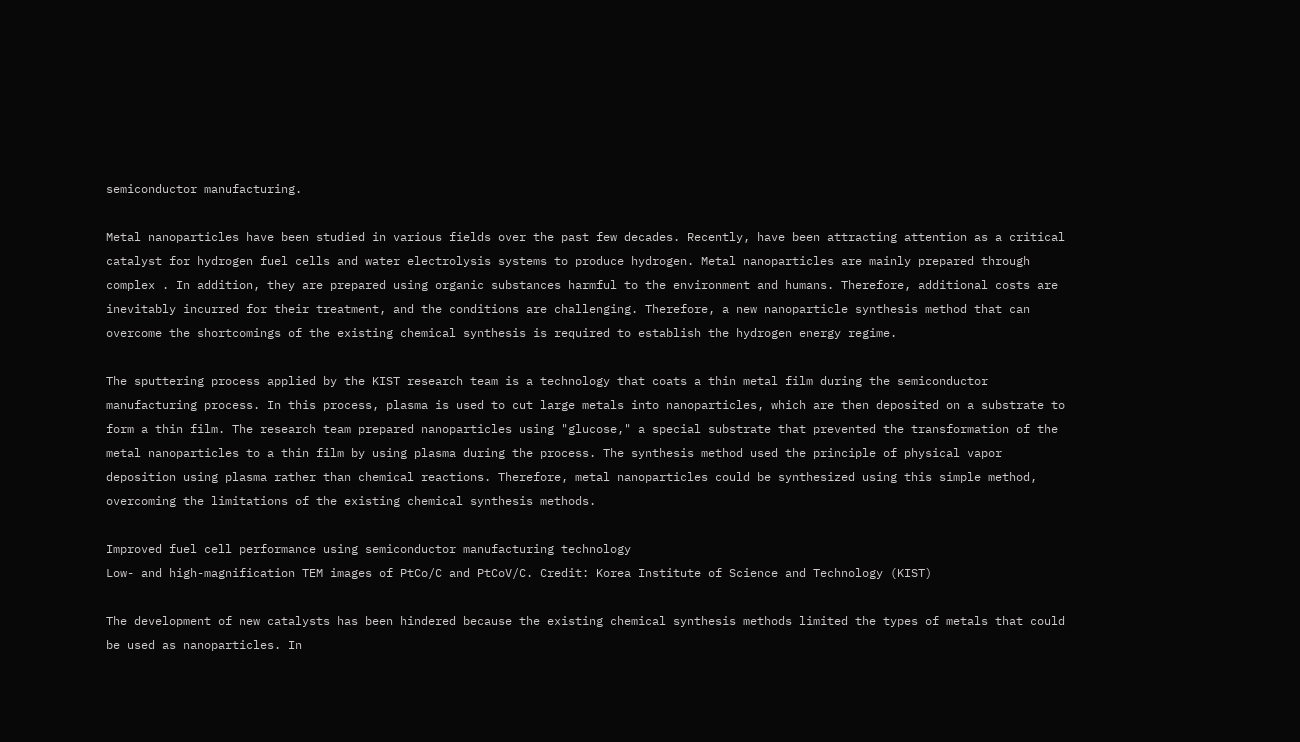semiconductor manufacturing.

Metal nanoparticles have been studied in various fields over the past few decades. Recently, have been attracting attention as a critical catalyst for hydrogen fuel cells and water electrolysis systems to produce hydrogen. Metal nanoparticles are mainly prepared through complex . In addition, they are prepared using organic substances harmful to the environment and humans. Therefore, additional costs are inevitably incurred for their treatment, and the conditions are challenging. Therefore, a new nanoparticle synthesis method that can overcome the shortcomings of the existing chemical synthesis is required to establish the hydrogen energy regime.

The sputtering process applied by the KIST research team is a technology that coats a thin metal film during the semiconductor manufacturing process. In this process, plasma is used to cut large metals into nanoparticles, which are then deposited on a substrate to form a thin film. The research team prepared nanoparticles using "glucose," a special substrate that prevented the transformation of the metal nanoparticles to a thin film by using plasma during the process. The synthesis method used the principle of physical vapor deposition using plasma rather than chemical reactions. Therefore, metal nanoparticles could be synthesized using this simple method, overcoming the limitations of the existing chemical synthesis methods.

Improved fuel cell performance using semiconductor manufacturing technology
Low- and high-magnification TEM images of PtCo/C and PtCoV/C. Credit: Korea Institute of Science and Technology (KIST)

The development of new catalysts has been hindered because the existing chemical synthesis methods limited the types of metals that could be used as nanoparticles. In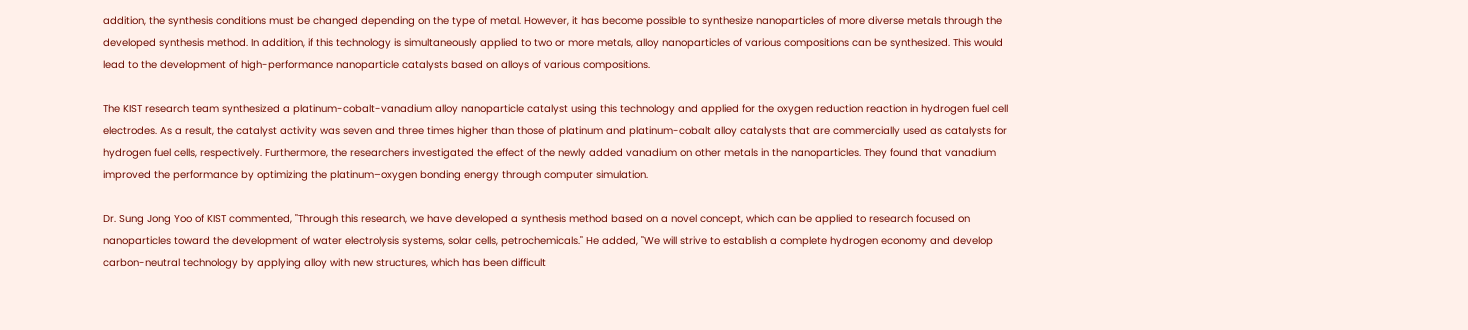addition, the synthesis conditions must be changed depending on the type of metal. However, it has become possible to synthesize nanoparticles of more diverse metals through the developed synthesis method. In addition, if this technology is simultaneously applied to two or more metals, alloy nanoparticles of various compositions can be synthesized. This would lead to the development of high-performance nanoparticle catalysts based on alloys of various compositions.

The KIST research team synthesized a platinum-cobalt-vanadium alloy nanoparticle catalyst using this technology and applied for the oxygen reduction reaction in hydrogen fuel cell electrodes. As a result, the catalyst activity was seven and three times higher than those of platinum and platinum-cobalt alloy catalysts that are commercially used as catalysts for hydrogen fuel cells, respectively. Furthermore, the researchers investigated the effect of the newly added vanadium on other metals in the nanoparticles. They found that vanadium improved the performance by optimizing the platinum–oxygen bonding energy through computer simulation.

Dr. Sung Jong Yoo of KIST commented, "Through this research, we have developed a synthesis method based on a novel concept, which can be applied to research focused on nanoparticles toward the development of water electrolysis systems, solar cells, petrochemicals." He added, "We will strive to establish a complete hydrogen economy and develop carbon-neutral technology by applying alloy with new structures, which has been difficult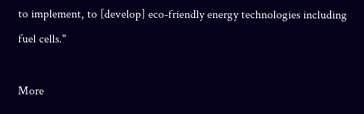to implement, to [develop] eco-friendly energy technologies including fuel cells."

More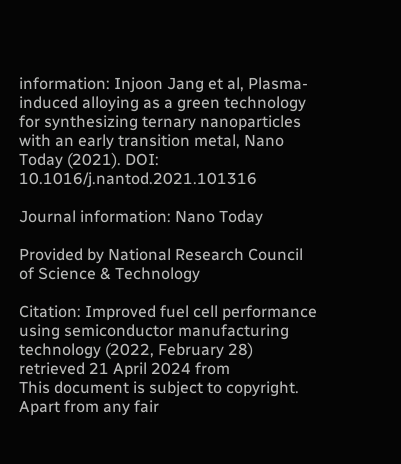information: Injoon Jang et al, Plasma-induced alloying as a green technology for synthesizing ternary nanoparticles with an early transition metal, Nano Today (2021). DOI: 10.1016/j.nantod.2021.101316

Journal information: Nano Today

Provided by National Research Council of Science & Technology

Citation: Improved fuel cell performance using semiconductor manufacturing technology (2022, February 28) retrieved 21 April 2024 from
This document is subject to copyright. Apart from any fair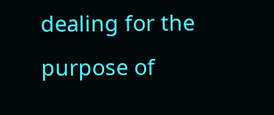dealing for the purpose of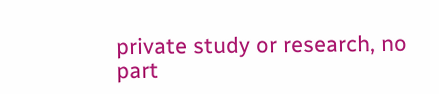private study or research, no part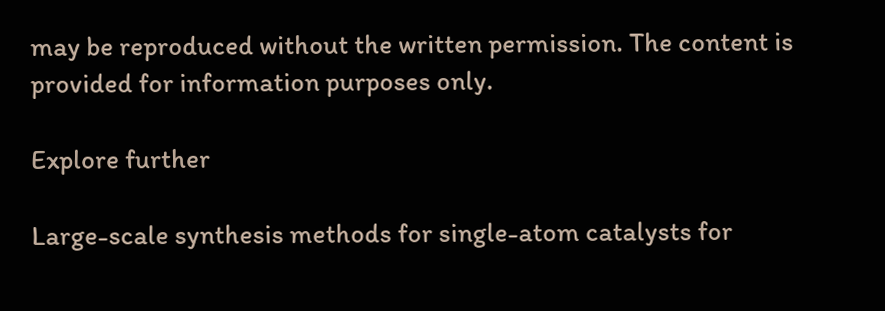may be reproduced without the written permission. The content is provided for information purposes only.

Explore further

Large-scale synthesis methods for single-atom catalysts for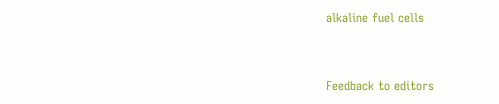alkaline fuel cells


Feedback to editors